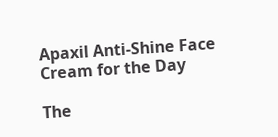Apaxil Anti-Shine Face Cream for the Day

The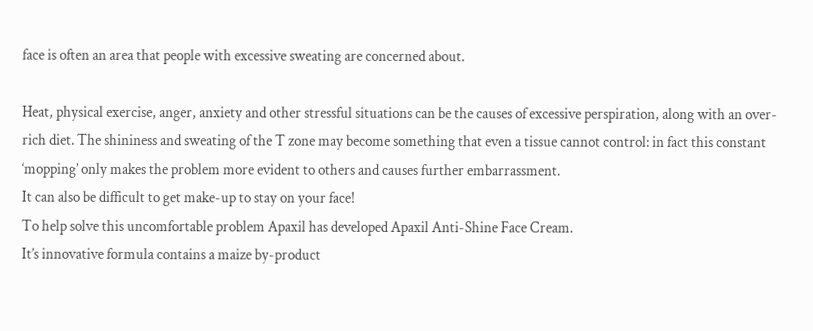face is often an area that people with excessive sweating are concerned about.

Heat, physical exercise, anger, anxiety and other stressful situations can be the causes of excessive perspiration, along with an over-rich diet. The shininess and sweating of the T zone may become something that even a tissue cannot control: in fact this constant ‘mopping’ only makes the problem more evident to others and causes further embarrassment.
It can also be difficult to get make-up to stay on your face!
To help solve this uncomfortable problem Apaxil has developed Apaxil Anti-Shine Face Cream.
It’s innovative formula contains a maize by-product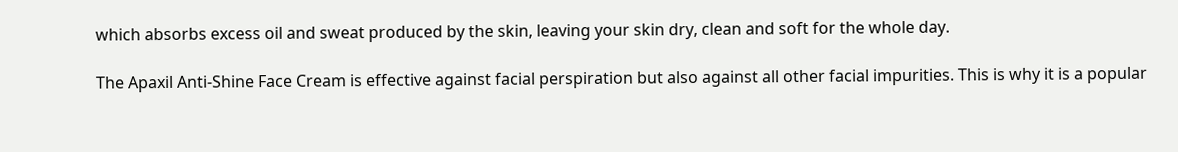which absorbs excess oil and sweat produced by the skin, leaving your skin dry, clean and soft for the whole day.

The Apaxil Anti-Shine Face Cream is effective against facial perspiration but also against all other facial impurities. This is why it is a popular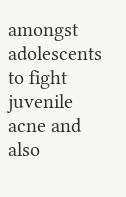amongst adolescents to fight juvenile acne and also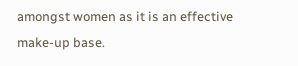amongst women as it is an effective make-up base.